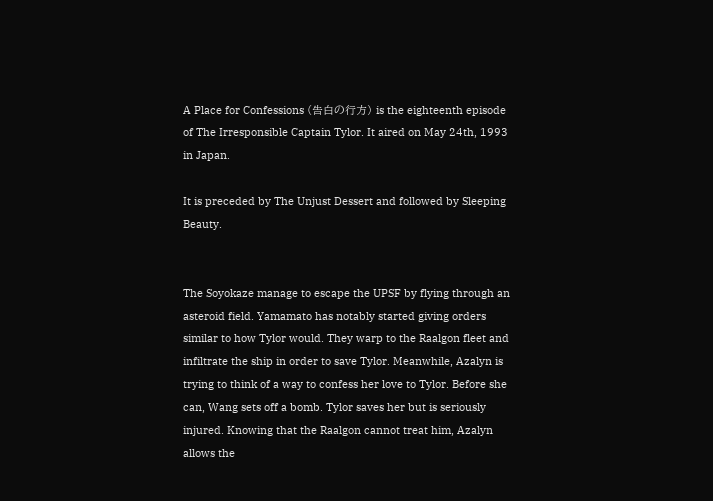A Place for Confessions (告白の行方) is the eighteenth episode of The Irresponsible Captain Tylor. It aired on May 24th, 1993 in Japan.

It is preceded by The Unjust Dessert and followed by Sleeping Beauty.


The Soyokaze manage to escape the UPSF by flying through an asteroid field. Yamamato has notably started giving orders similar to how Tylor would. They warp to the Raalgon fleet and infiltrate the ship in order to save Tylor. Meanwhile, Azalyn is trying to think of a way to confess her love to Tylor. Before she can, Wang sets off a bomb. Tylor saves her but is seriously injured. Knowing that the Raalgon cannot treat him, Azalyn allows the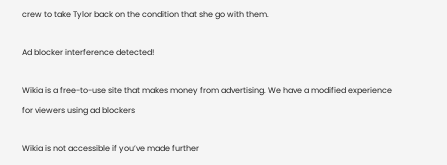crew to take Tylor back on the condition that she go with them.

Ad blocker interference detected!

Wikia is a free-to-use site that makes money from advertising. We have a modified experience for viewers using ad blockers

Wikia is not accessible if you’ve made further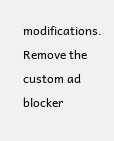modifications. Remove the custom ad blocker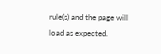rule(s) and the page will load as expected.